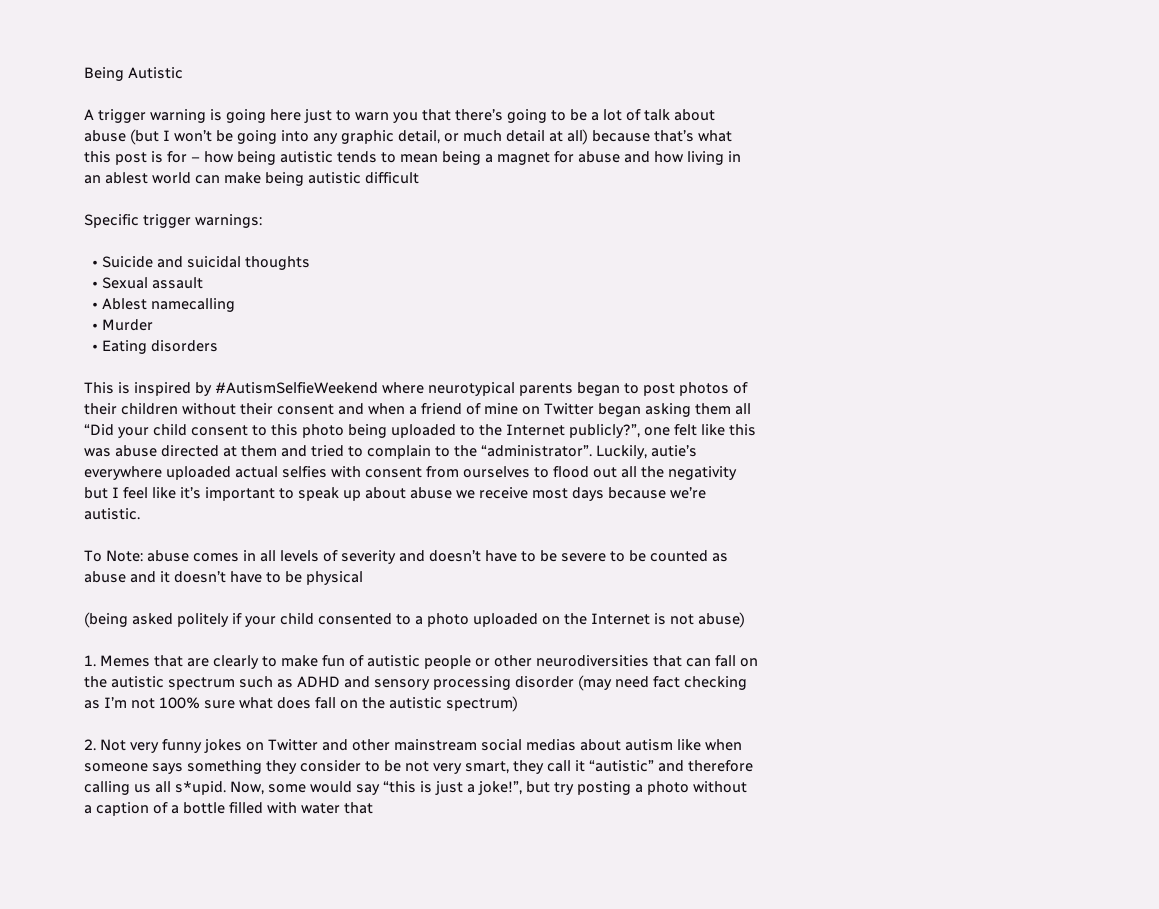Being Autistic

A trigger warning is going here just to warn you that there’s going to be a lot of talk about abuse (but I won’t be going into any graphic detail, or much detail at all) because that’s what this post is for – how being autistic tends to mean being a magnet for abuse and how living in an ablest world can make being autistic difficult

Specific trigger warnings:

  • Suicide and suicidal thoughts
  • Sexual assault
  • Ablest namecalling
  • Murder
  • Eating disorders

This is inspired by #AutismSelfieWeekend where neurotypical parents began to post photos of their children without their consent and when a friend of mine on Twitter began asking them all “Did your child consent to this photo being uploaded to the Internet publicly?”, one felt like this was abuse directed at them and tried to complain to the “administrator”. Luckily, autie’s everywhere uploaded actual selfies with consent from ourselves to flood out all the negativity but I feel like it’s important to speak up about abuse we receive most days because we’re autistic.

To Note: abuse comes in all levels of severity and doesn’t have to be severe to be counted as abuse and it doesn’t have to be physical

(being asked politely if your child consented to a photo uploaded on the Internet is not abuse)

1. Memes that are clearly to make fun of autistic people or other neurodiversities that can fall on the autistic spectrum such as ADHD and sensory processing disorder (may need fact checking as I’m not 100% sure what does fall on the autistic spectrum)

2. Not very funny jokes on Twitter and other mainstream social medias about autism like when someone says something they consider to be not very smart, they call it “autistic” and therefore calling us all s*upid. Now, some would say “this is just a joke!”, but try posting a photo without a caption of a bottle filled with water that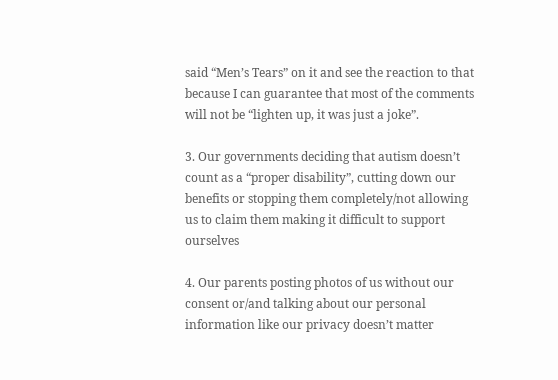said “Men’s Tears” on it and see the reaction to that because I can guarantee that most of the comments will not be “lighten up, it was just a joke”.

3. Our governments deciding that autism doesn’t count as a “proper disability”, cutting down our benefits or stopping them completely/not allowing us to claim them making it difficult to support ourselves

4. Our parents posting photos of us without our consent or/and talking about our personal information like our privacy doesn’t matter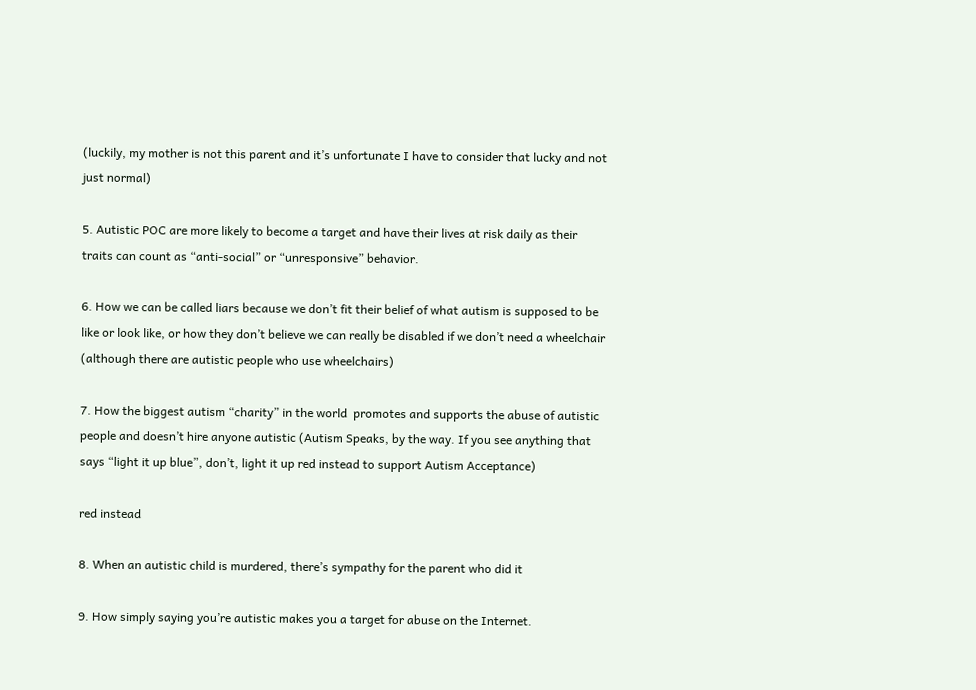(luckily, my mother is not this parent and it’s unfortunate I have to consider that lucky and not just normal)

5. Autistic POC are more likely to become a target and have their lives at risk daily as their traits can count as “anti-social” or “unresponsive” behavior.

6. How we can be called liars because we don’t fit their belief of what autism is supposed to be like or look like, or how they don’t believe we can really be disabled if we don’t need a wheelchair (although there are autistic people who use wheelchairs)

7. How the biggest autism “charity” in the world  promotes and supports the abuse of autistic people and doesn’t hire anyone autistic (Autism Speaks, by the way. If you see anything that says “light it up blue”, don’t, light it up red instead to support Autism Acceptance)

red instead

8. When an autistic child is murdered, there’s sympathy for the parent who did it

9. How simply saying you’re autistic makes you a target for abuse on the Internet.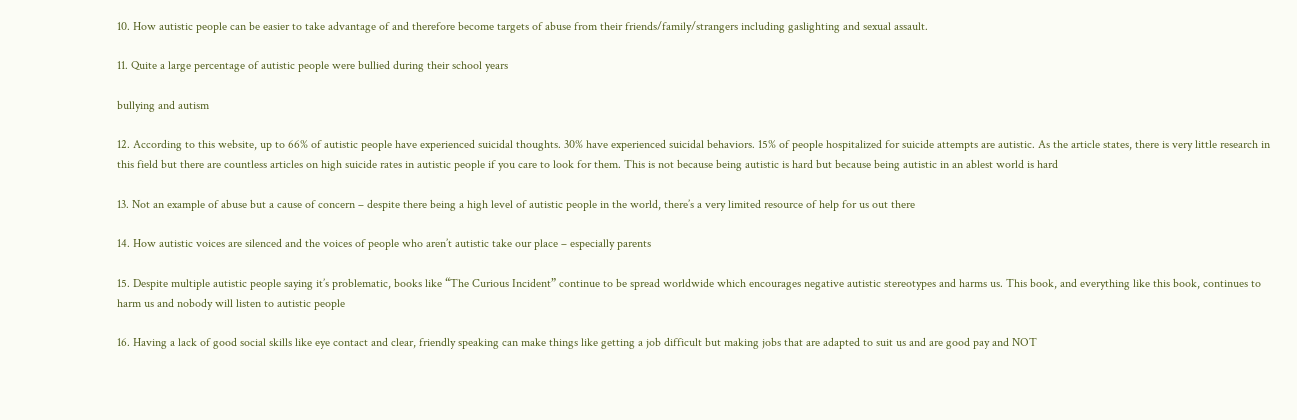10. How autistic people can be easier to take advantage of and therefore become targets of abuse from their friends/family/strangers including gaslighting and sexual assault.

11. Quite a large percentage of autistic people were bullied during their school years

bullying and autism

12. According to this website, up to 66% of autistic people have experienced suicidal thoughts. 30% have experienced suicidal behaviors. 15% of people hospitalized for suicide attempts are autistic. As the article states, there is very little research in this field but there are countless articles on high suicide rates in autistic people if you care to look for them. This is not because being autistic is hard but because being autistic in an ablest world is hard

13. Not an example of abuse but a cause of concern – despite there being a high level of autistic people in the world, there’s a very limited resource of help for us out there

14. How autistic voices are silenced and the voices of people who aren’t autistic take our place – especially parents

15. Despite multiple autistic people saying it’s problematic, books like “The Curious Incident” continue to be spread worldwide which encourages negative autistic stereotypes and harms us. This book, and everything like this book, continues to harm us and nobody will listen to autistic people

16. Having a lack of good social skills like eye contact and clear, friendly speaking can make things like getting a job difficult but making jobs that are adapted to suit us and are good pay and NOT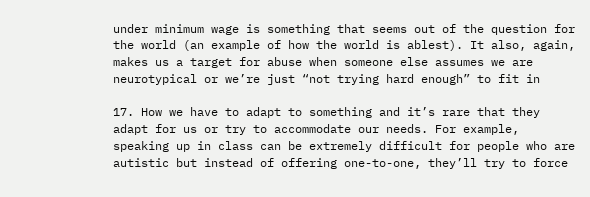under minimum wage is something that seems out of the question for the world (an example of how the world is ablest). It also, again, makes us a target for abuse when someone else assumes we are neurotypical or we’re just “not trying hard enough” to fit in

17. How we have to adapt to something and it’s rare that they adapt for us or try to accommodate our needs. For example, speaking up in class can be extremely difficult for people who are autistic but instead of offering one-to-one, they’ll try to force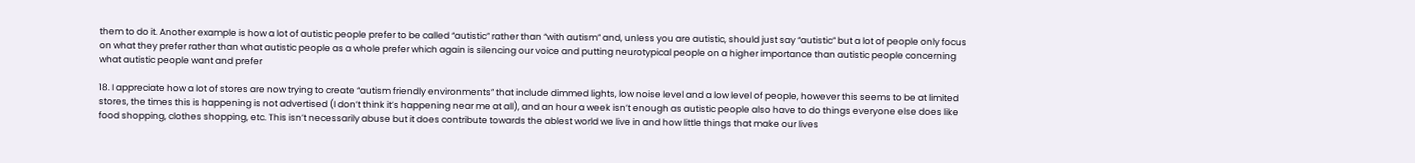them to do it. Another example is how a lot of autistic people prefer to be called “autistic” rather than “with autism” and, unless you are autistic, should just say “autistic” but a lot of people only focus on what they prefer rather than what autistic people as a whole prefer which again is silencing our voice and putting neurotypical people on a higher importance than autistic people concerning what autistic people want and prefer

18. I appreciate how a lot of stores are now trying to create “autism friendly environments” that include dimmed lights, low noise level and a low level of people, however this seems to be at limited stores, the times this is happening is not advertised (I don’t think it’s happening near me at all), and an hour a week isn’t enough as autistic people also have to do things everyone else does like food shopping, clothes shopping, etc. This isn’t necessarily abuse but it does contribute towards the ablest world we live in and how little things that make our lives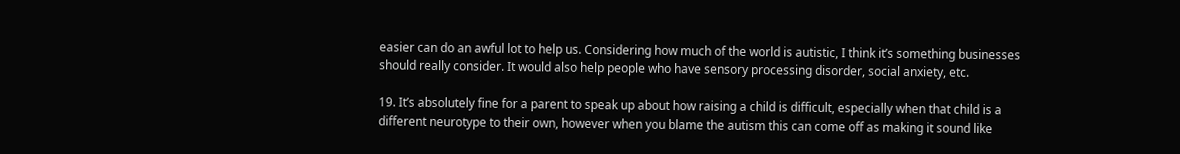easier can do an awful lot to help us. Considering how much of the world is autistic, I think it’s something businesses should really consider. It would also help people who have sensory processing disorder, social anxiety, etc.

19. It’s absolutely fine for a parent to speak up about how raising a child is difficult, especially when that child is a different neurotype to their own, however when you blame the autism this can come off as making it sound like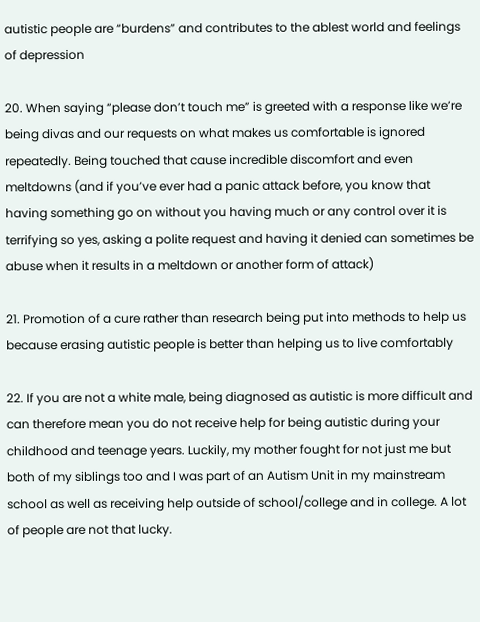autistic people are “burdens” and contributes to the ablest world and feelings of depression

20. When saying “please don’t touch me” is greeted with a response like we’re being divas and our requests on what makes us comfortable is ignored repeatedly. Being touched that cause incredible discomfort and even meltdowns (and if you’ve ever had a panic attack before, you know that having something go on without you having much or any control over it is terrifying so yes, asking a polite request and having it denied can sometimes be abuse when it results in a meltdown or another form of attack)

21. Promotion of a cure rather than research being put into methods to help us because erasing autistic people is better than helping us to live comfortably

22. If you are not a white male, being diagnosed as autistic is more difficult and can therefore mean you do not receive help for being autistic during your childhood and teenage years. Luckily, my mother fought for not just me but both of my siblings too and I was part of an Autism Unit in my mainstream school as well as receiving help outside of school/college and in college. A lot of people are not that lucky.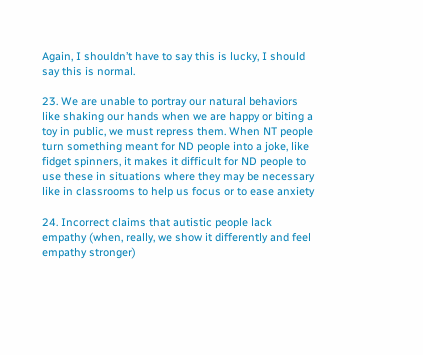Again, I shouldn’t have to say this is lucky, I should say this is normal.

23. We are unable to portray our natural behaviors like shaking our hands when we are happy or biting a toy in public, we must repress them. When NT people turn something meant for ND people into a joke, like fidget spinners, it makes it difficult for ND people to use these in situations where they may be necessary like in classrooms to help us focus or to ease anxiety

24. Incorrect claims that autistic people lack empathy (when, really, we show it differently and feel empathy stronger)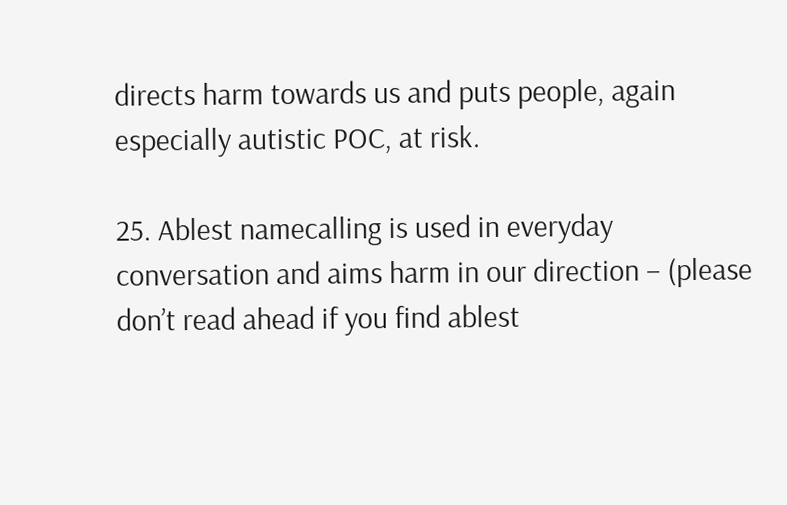directs harm towards us and puts people, again especially autistic POC, at risk.

25. Ablest namecalling is used in everyday conversation and aims harm in our direction – (please don’t read ahead if you find ablest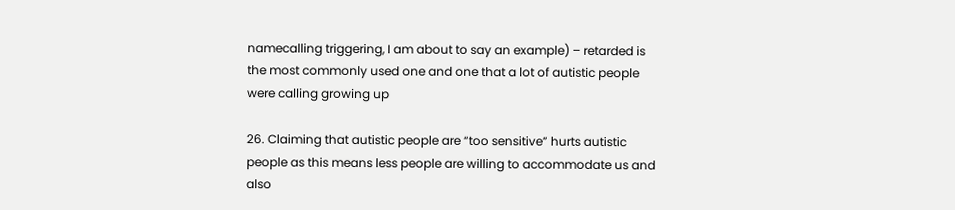namecalling triggering, I am about to say an example) – retarded is the most commonly used one and one that a lot of autistic people were calling growing up

26. Claiming that autistic people are “too sensitive” hurts autistic people as this means less people are willing to accommodate us and also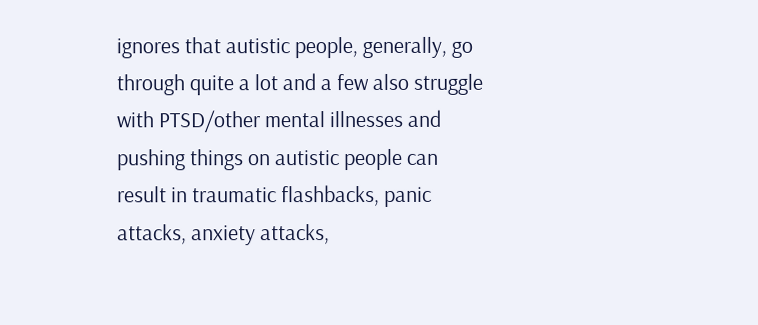ignores that autistic people, generally, go through quite a lot and a few also struggle with PTSD/other mental illnesses and pushing things on autistic people can result in traumatic flashbacks, panic attacks, anxiety attacks,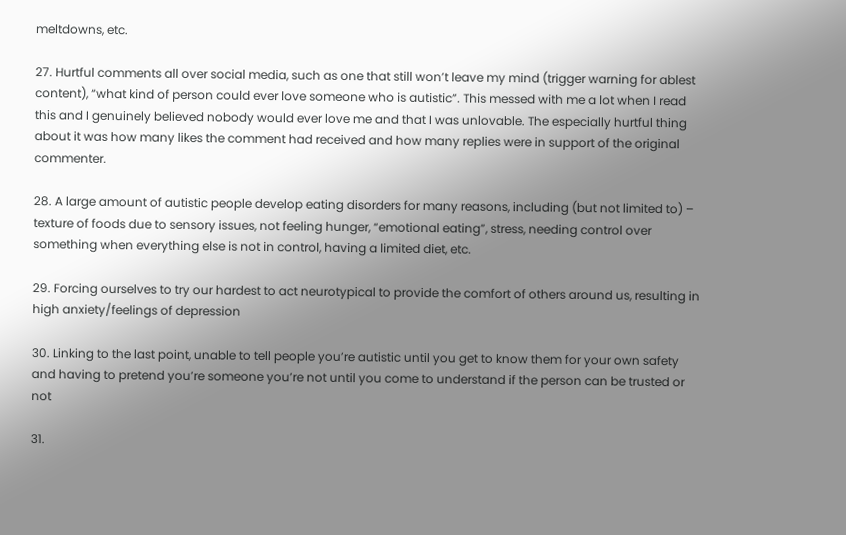meltdowns, etc.

27. Hurtful comments all over social media, such as one that still won’t leave my mind (trigger warning for ablest content), “what kind of person could ever love someone who is autistic”. This messed with me a lot when I read this and I genuinely believed nobody would ever love me and that I was unlovable. The especially hurtful thing about it was how many likes the comment had received and how many replies were in support of the original commenter.

28. A large amount of autistic people develop eating disorders for many reasons, including (but not limited to) – texture of foods due to sensory issues, not feeling hunger, “emotional eating”, stress, needing control over something when everything else is not in control, having a limited diet, etc.

29. Forcing ourselves to try our hardest to act neurotypical to provide the comfort of others around us, resulting in high anxiety/feelings of depression

30. Linking to the last point, unable to tell people you’re autistic until you get to know them for your own safety and having to pretend you’re someone you’re not until you come to understand if the person can be trusted or not

31.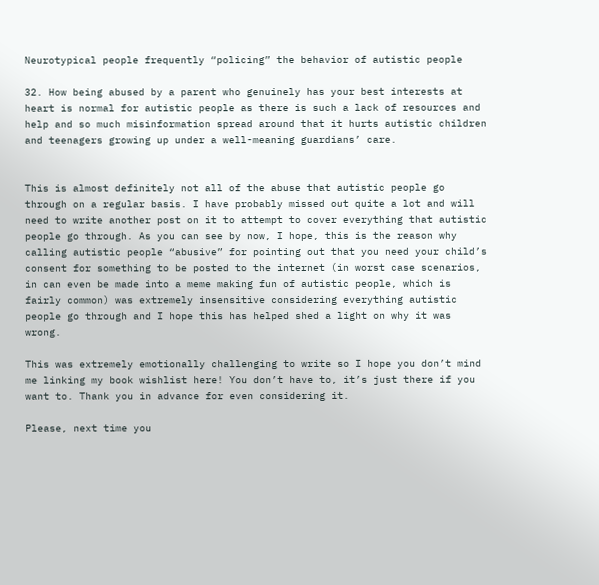Neurotypical people frequently “policing” the behavior of autistic people

32. How being abused by a parent who genuinely has your best interests at heart is normal for autistic people as there is such a lack of resources and help and so much misinformation spread around that it hurts autistic children and teenagers growing up under a well-meaning guardians’ care.


This is almost definitely not all of the abuse that autistic people go through on a regular basis. I have probably missed out quite a lot and will need to write another post on it to attempt to cover everything that autistic people go through. As you can see by now, I hope, this is the reason why calling autistic people “abusive” for pointing out that you need your child’s consent for something to be posted to the internet (in worst case scenarios, in can even be made into a meme making fun of autistic people, which is fairly common) was extremely insensitive considering everything autistic people go through and I hope this has helped shed a light on why it was wrong.

This was extremely emotionally challenging to write so I hope you don’t mind me linking my book wishlist here! You don’t have to, it’s just there if you want to. Thank you in advance for even considering it.

Please, next time you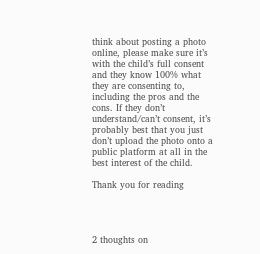think about posting a photo online, please make sure it’s with the child’s full consent and they know 100% what they are consenting to, including the pros and the cons. If they don’t understand/can’t consent, it’s probably best that you just don’t upload the photo onto a public platform at all in the best interest of the child.

Thank you for reading




2 thoughts on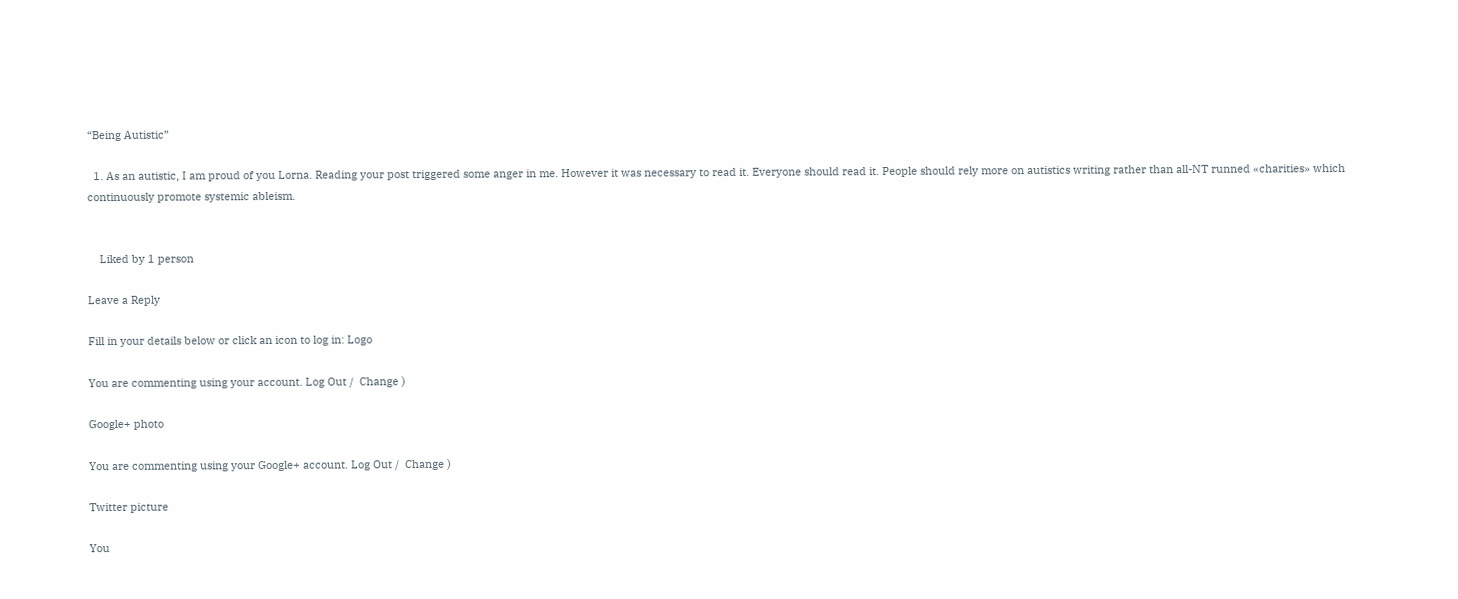“Being Autistic”

  1. As an autistic, I am proud of you Lorna. Reading your post triggered some anger in me. However it was necessary to read it. Everyone should read it. People should rely more on autistics writing rather than all-NT runned «charities» which continuously promote systemic ableism.


    Liked by 1 person

Leave a Reply

Fill in your details below or click an icon to log in: Logo

You are commenting using your account. Log Out /  Change )

Google+ photo

You are commenting using your Google+ account. Log Out /  Change )

Twitter picture

You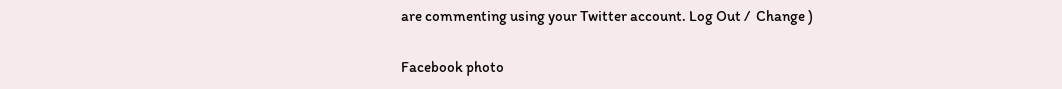are commenting using your Twitter account. Log Out /  Change )

Facebook photo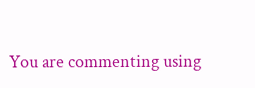You are commenting using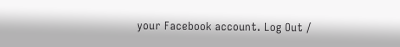your Facebook account. Log Out /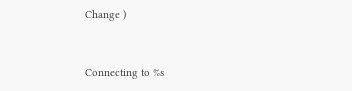Change )


Connecting to %s